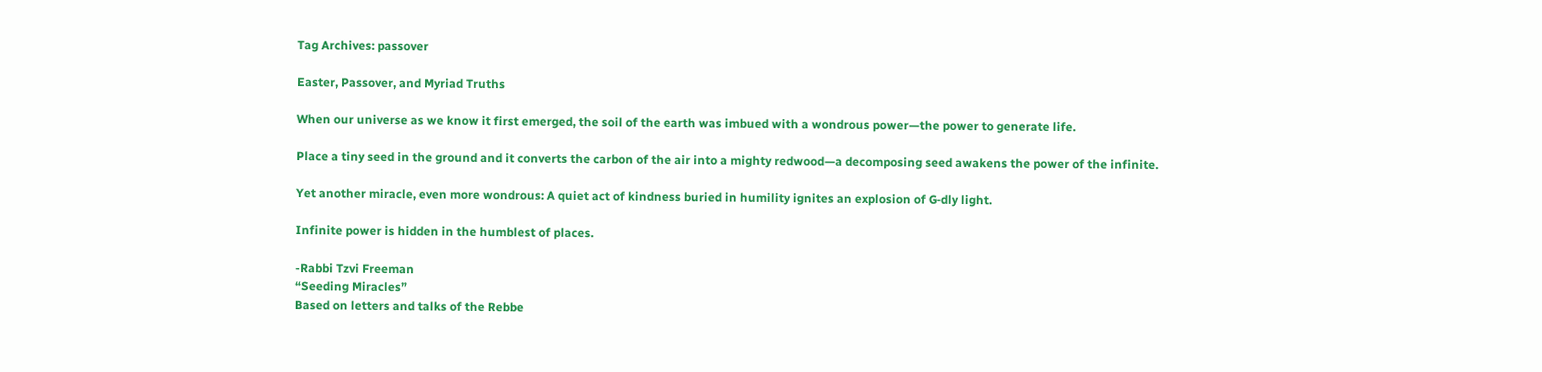Tag Archives: passover

Easter, Passover, and Myriad Truths

When our universe as we know it first emerged, the soil of the earth was imbued with a wondrous power—the power to generate life.

Place a tiny seed in the ground and it converts the carbon of the air into a mighty redwood—a decomposing seed awakens the power of the infinite.

Yet another miracle, even more wondrous: A quiet act of kindness buried in humility ignites an explosion of G‑dly light.

Infinite power is hidden in the humblest of places.

-Rabbi Tzvi Freeman
“Seeding Miracles”
Based on letters and talks of the Rebbe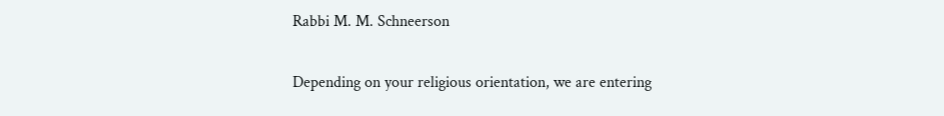Rabbi M. M. Schneerson

Depending on your religious orientation, we are entering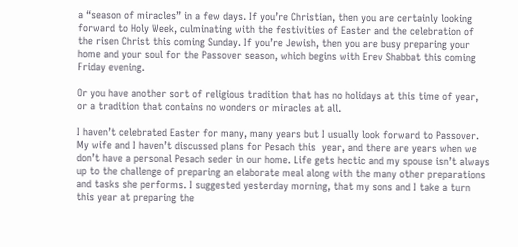a “season of miracles” in a few days. If you’re Christian, then you are certainly looking forward to Holy Week, culminating with the festivities of Easter and the celebration of the risen Christ this coming Sunday. If you’re Jewish, then you are busy preparing your home and your soul for the Passover season, which begins with Erev Shabbat this coming Friday evening.

Or you have another sort of religious tradition that has no holidays at this time of year, or a tradition that contains no wonders or miracles at all.

I haven’t celebrated Easter for many, many years but I usually look forward to Passover. My wife and I haven’t discussed plans for Pesach this  year, and there are years when we don’t have a personal Pesach seder in our home. Life gets hectic and my spouse isn’t always up to the challenge of preparing an elaborate meal along with the many other preparations and tasks she performs. I suggested yesterday morning, that my sons and I take a turn this year at preparing the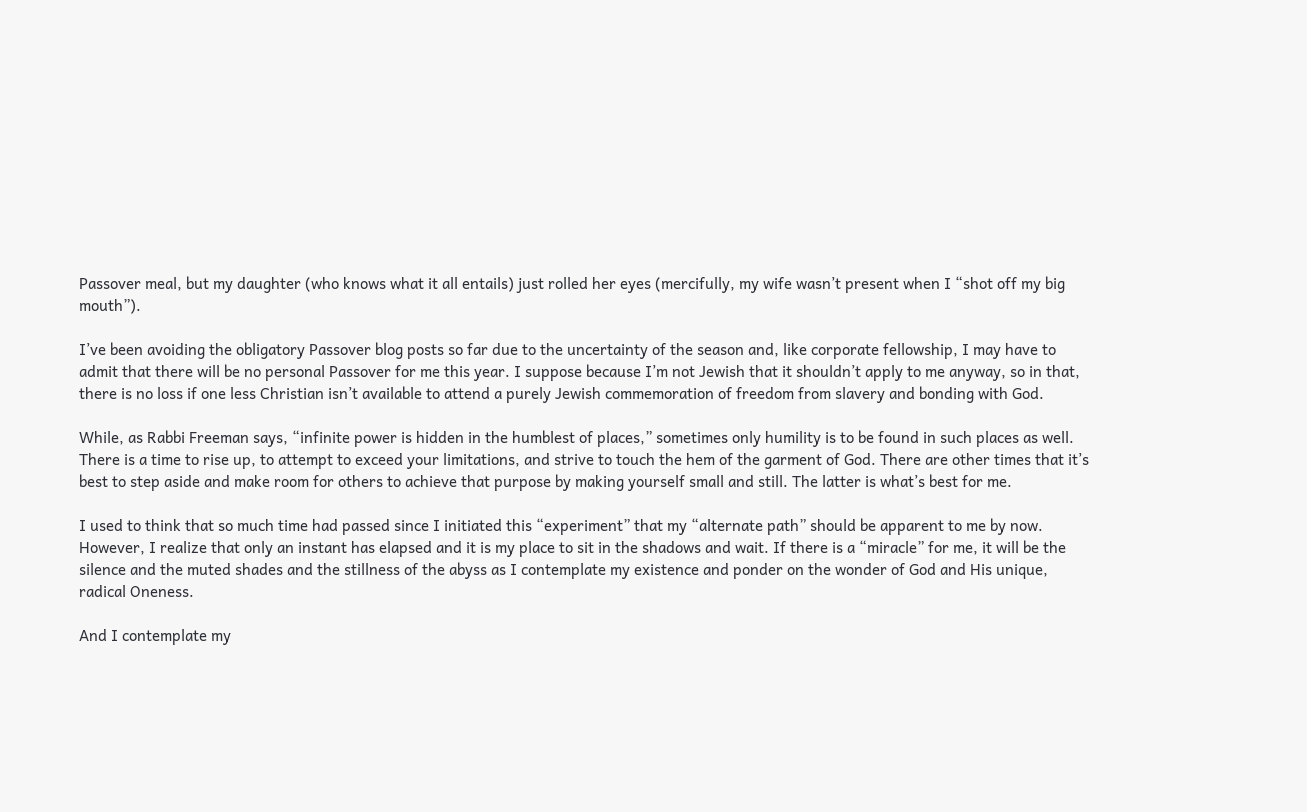Passover meal, but my daughter (who knows what it all entails) just rolled her eyes (mercifully, my wife wasn’t present when I “shot off my big mouth”).

I’ve been avoiding the obligatory Passover blog posts so far due to the uncertainty of the season and, like corporate fellowship, I may have to admit that there will be no personal Passover for me this year. I suppose because I’m not Jewish that it shouldn’t apply to me anyway, so in that, there is no loss if one less Christian isn’t available to attend a purely Jewish commemoration of freedom from slavery and bonding with God.

While, as Rabbi Freeman says, “infinite power is hidden in the humblest of places,” sometimes only humility is to be found in such places as well. There is a time to rise up, to attempt to exceed your limitations, and strive to touch the hem of the garment of God. There are other times that it’s best to step aside and make room for others to achieve that purpose by making yourself small and still. The latter is what’s best for me.

I used to think that so much time had passed since I initiated this “experiment” that my “alternate path” should be apparent to me by now. However, I realize that only an instant has elapsed and it is my place to sit in the shadows and wait. If there is a “miracle” for me, it will be the silence and the muted shades and the stillness of the abyss as I contemplate my existence and ponder on the wonder of God and His unique, radical Oneness.

And I contemplate my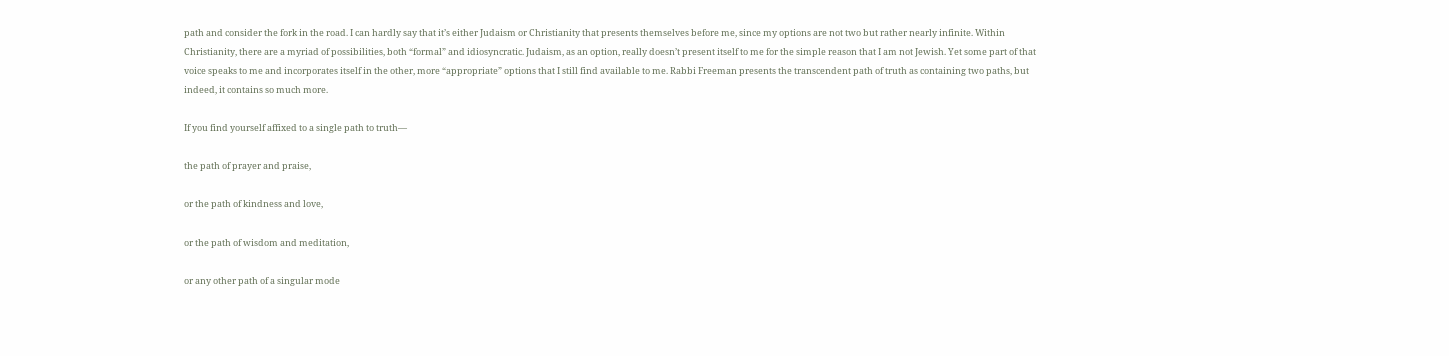path and consider the fork in the road. I can hardly say that it’s either Judaism or Christianity that presents themselves before me, since my options are not two but rather nearly infinite. Within Christianity, there are a myriad of possibilities, both “formal” and idiosyncratic. Judaism, as an option, really doesn’t present itself to me for the simple reason that I am not Jewish. Yet some part of that voice speaks to me and incorporates itself in the other, more “appropriate” options that I still find available to me. Rabbi Freeman presents the transcendent path of truth as containing two paths, but indeed, it contains so much more.

If you find yourself affixed to a single path to truth—

the path of prayer and praise,

or the path of kindness and love,

or the path of wisdom and meditation,

or any other path of a singular mode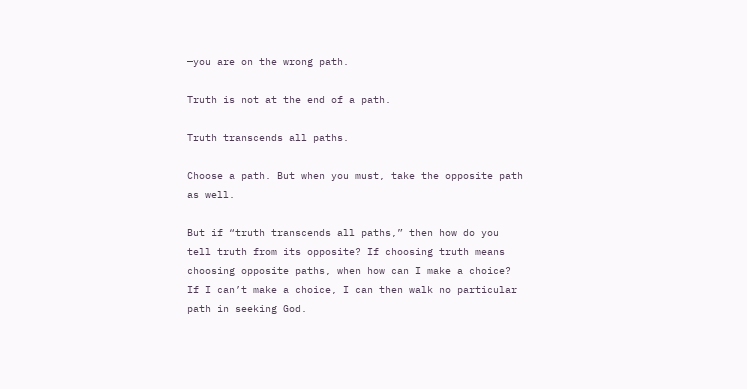—you are on the wrong path.

Truth is not at the end of a path.

Truth transcends all paths.

Choose a path. But when you must, take the opposite path as well.

But if “truth transcends all paths,” then how do you tell truth from its opposite? If choosing truth means choosing opposite paths, when how can I make a choice? If I can’t make a choice, I can then walk no particular path in seeking God.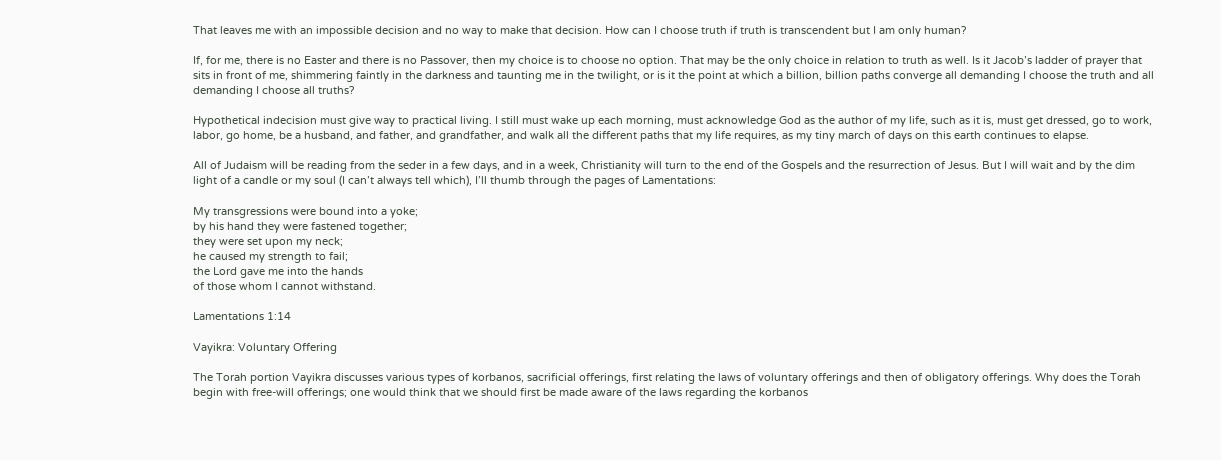That leaves me with an impossible decision and no way to make that decision. How can I choose truth if truth is transcendent but I am only human?

If, for me, there is no Easter and there is no Passover, then my choice is to choose no option. That may be the only choice in relation to truth as well. Is it Jacob’s ladder of prayer that sits in front of me, shimmering faintly in the darkness and taunting me in the twilight, or is it the point at which a billion, billion paths converge all demanding I choose the truth and all demanding I choose all truths?

Hypothetical indecision must give way to practical living. I still must wake up each morning, must acknowledge God as the author of my life, such as it is, must get dressed, go to work, labor, go home, be a husband, and father, and grandfather, and walk all the different paths that my life requires, as my tiny march of days on this earth continues to elapse.

All of Judaism will be reading from the seder in a few days, and in a week, Christianity will turn to the end of the Gospels and the resurrection of Jesus. But I will wait and by the dim light of a candle or my soul (I can’t always tell which), I’ll thumb through the pages of Lamentations:

My transgressions were bound into a yoke;
by his hand they were fastened together;
they were set upon my neck;
he caused my strength to fail;
the Lord gave me into the hands
of those whom I cannot withstand.

Lamentations 1:14

Vayikra: Voluntary Offering

The Torah portion Vayikra discusses various types of korbanos, sacrificial offerings, first relating the laws of voluntary offerings and then of obligatory offerings. Why does the Torah begin with free-will offerings; one would think that we should first be made aware of the laws regarding the korbanos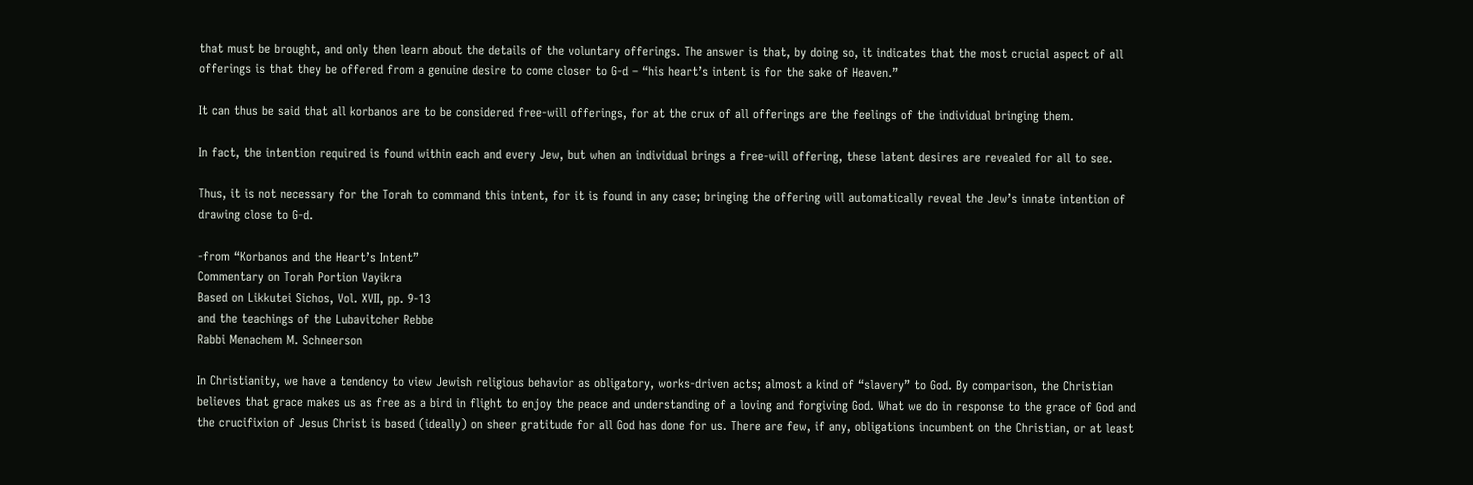that must be brought, and only then learn about the details of the voluntary offerings. The answer is that, by doing so, it indicates that the most crucial aspect of all offerings is that they be offered from a genuine desire to come closer to G-d – “his heart’s intent is for the sake of Heaven.”

It can thus be said that all korbanos are to be considered free-will offerings, for at the crux of all offerings are the feelings of the individual bringing them.

In fact, the intention required is found within each and every Jew, but when an individual brings a free-will offering, these latent desires are revealed for all to see.

Thus, it is not necessary for the Torah to command this intent, for it is found in any case; bringing the offering will automatically reveal the Jew’s innate intention of drawing close to G-d.

-from “Korbanos and the Heart’s Intent”
Commentary on Torah Portion Vayikra
Based on Likkutei Sichos, Vol. XVII, pp. 9-13
and the teachings of the Lubavitcher Rebbe
Rabbi Menachem M. Schneerson

In Christianity, we have a tendency to view Jewish religious behavior as obligatory, works-driven acts; almost a kind of “slavery” to God. By comparison, the Christian believes that grace makes us as free as a bird in flight to enjoy the peace and understanding of a loving and forgiving God. What we do in response to the grace of God and the crucifixion of Jesus Christ is based (ideally) on sheer gratitude for all God has done for us. There are few, if any, obligations incumbent on the Christian, or at least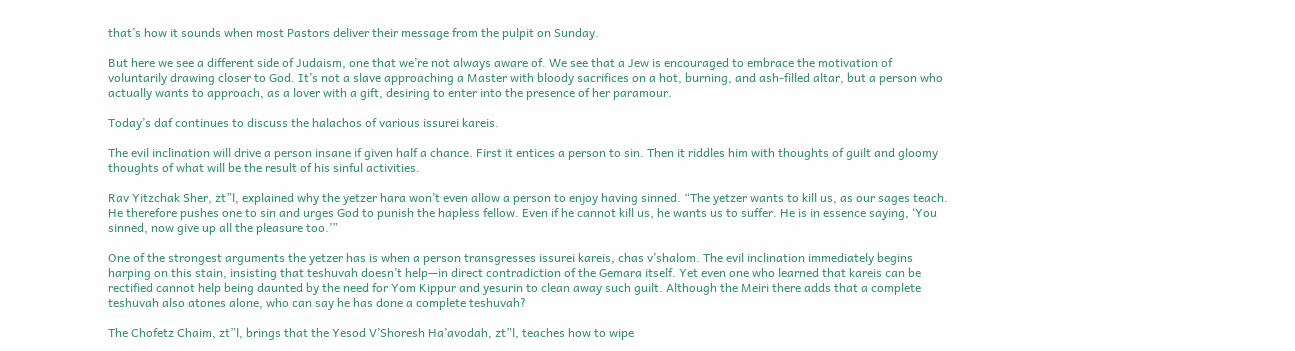that’s how it sounds when most Pastors deliver their message from the pulpit on Sunday.

But here we see a different side of Judaism, one that we’re not always aware of. We see that a Jew is encouraged to embrace the motivation of voluntarily drawing closer to God. It’s not a slave approaching a Master with bloody sacrifices on a hot, burning, and ash-filled altar, but a person who actually wants to approach, as a lover with a gift, desiring to enter into the presence of her paramour.

Today’s daf continues to discuss the halachos of various issurei kareis.

The evil inclination will drive a person insane if given half a chance. First it entices a person to sin. Then it riddles him with thoughts of guilt and gloomy thoughts of what will be the result of his sinful activities.

Rav Yitzchak Sher, zt”l, explained why the yetzer hara won’t even allow a person to enjoy having sinned. “The yetzer wants to kill us, as our sages teach. He therefore pushes one to sin and urges God to punish the hapless fellow. Even if he cannot kill us, he wants us to suffer. He is in essence saying, ‘You sinned, now give up all the pleasure too.’”

One of the strongest arguments the yetzer has is when a person transgresses issurei kareis, chas v’shalom. The evil inclination immediately begins harping on this stain, insisting that teshuvah doesn’t help—in direct contradiction of the Gemara itself. Yet even one who learned that kareis can be rectified cannot help being daunted by the need for Yom Kippur and yesurin to clean away such guilt. Although the Meiri there adds that a complete teshuvah also atones alone, who can say he has done a complete teshuvah?

The Chofetz Chaim, zt”l, brings that the Yesod V’Shoresh Ha’avodah, zt”l, teaches how to wipe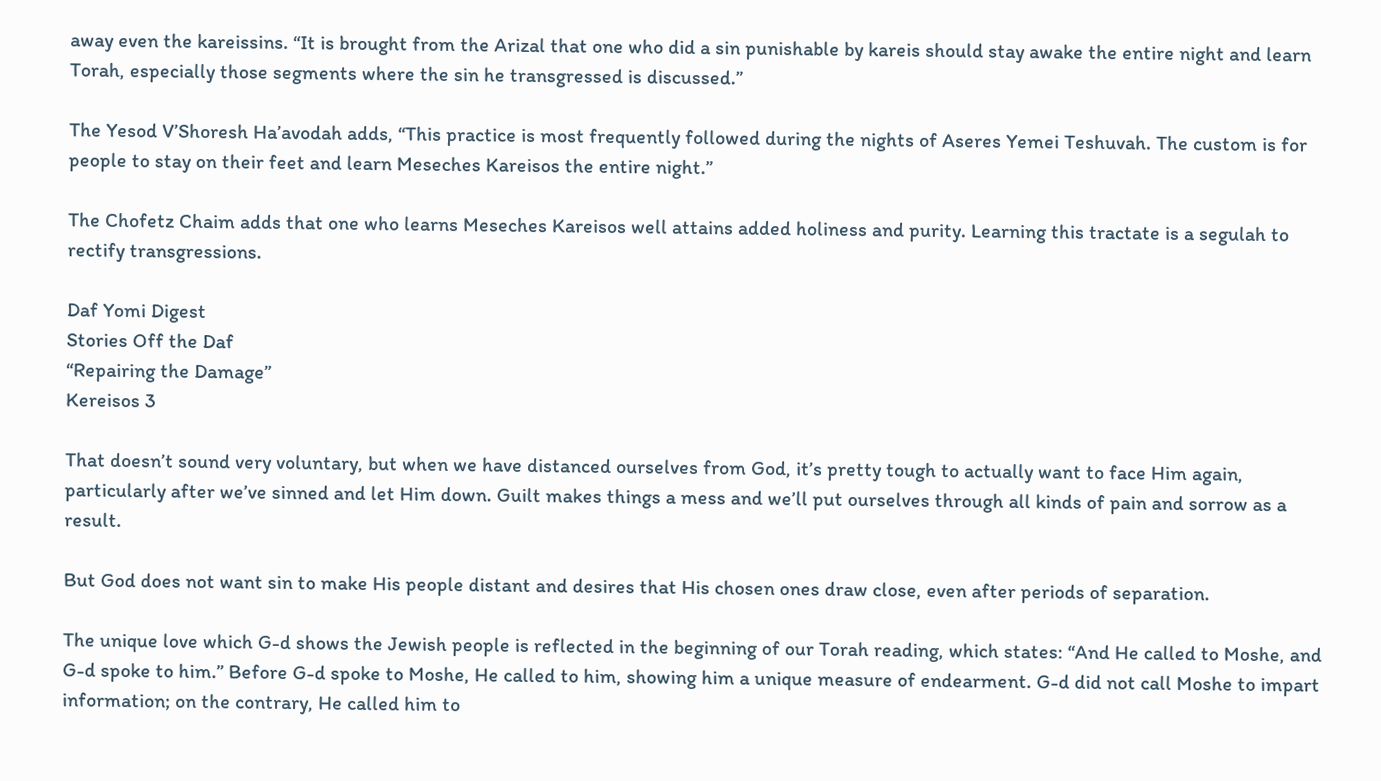away even the kareissins. “It is brought from the Arizal that one who did a sin punishable by kareis should stay awake the entire night and learn Torah, especially those segments where the sin he transgressed is discussed.”

The Yesod V’Shoresh Ha’avodah adds, “This practice is most frequently followed during the nights of Aseres Yemei Teshuvah. The custom is for people to stay on their feet and learn Meseches Kareisos the entire night.”

The Chofetz Chaim adds that one who learns Meseches Kareisos well attains added holiness and purity. Learning this tractate is a segulah to rectify transgressions.

Daf Yomi Digest
Stories Off the Daf
“Repairing the Damage”
Kereisos 3

That doesn’t sound very voluntary, but when we have distanced ourselves from God, it’s pretty tough to actually want to face Him again, particularly after we’ve sinned and let Him down. Guilt makes things a mess and we’ll put ourselves through all kinds of pain and sorrow as a result.

But God does not want sin to make His people distant and desires that His chosen ones draw close, even after periods of separation.

The unique love which G-d shows the Jewish people is reflected in the beginning of our Torah reading, which states: “And He called to Moshe, and G-d spoke to him.” Before G-d spoke to Moshe, He called to him, showing him a unique measure of endearment. G-d did not call Moshe to impart information; on the contrary, He called him to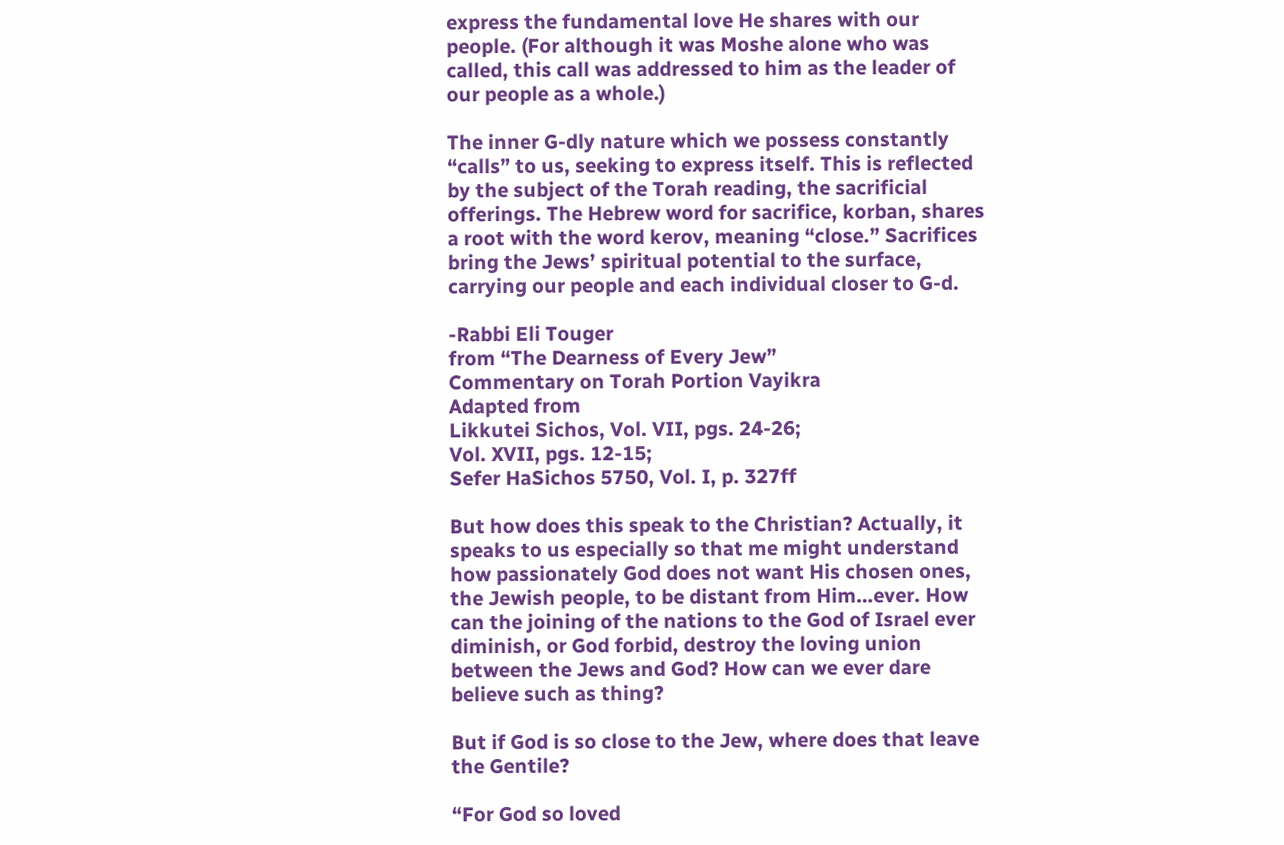express the fundamental love He shares with our people. (For although it was Moshe alone who was called, this call was addressed to him as the leader of our people as a whole.)

The inner G-dly nature which we possess constantly “calls” to us, seeking to express itself. This is reflected by the subject of the Torah reading, the sacrificial offerings. The Hebrew word for sacrifice, korban, shares a root with the word kerov, meaning “close.” Sacrifices bring the Jews’ spiritual potential to the surface, carrying our people and each individual closer to G-d.

-Rabbi Eli Touger
from “The Dearness of Every Jew”
Commentary on Torah Portion Vayikra
Adapted from
Likkutei Sichos, Vol. VII, pgs. 24-26;
Vol. XVII, pgs. 12-15;
Sefer HaSichos 5750, Vol. I, p. 327ff

But how does this speak to the Christian? Actually, it speaks to us especially so that me might understand how passionately God does not want His chosen ones, the Jewish people, to be distant from Him…ever. How can the joining of the nations to the God of Israel ever diminish, or God forbid, destroy the loving union between the Jews and God? How can we ever dare believe such as thing?

But if God is so close to the Jew, where does that leave the Gentile?

“For God so loved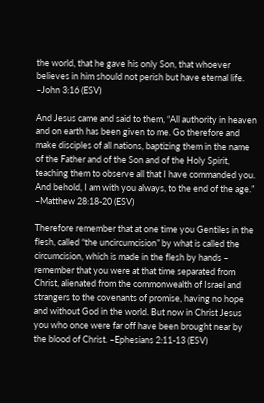the world, that he gave his only Son, that whoever believes in him should not perish but have eternal life. –John 3:16 (ESV)

And Jesus came and said to them, “All authority in heaven and on earth has been given to me. Go therefore and make disciples of all nations, baptizing them in the name of the Father and of the Son and of the Holy Spirit, teaching them to observe all that I have commanded you. And behold, I am with you always, to the end of the age.” –Matthew 28:18-20 (ESV)

Therefore remember that at one time you Gentiles in the flesh, called “the uncircumcision” by what is called the circumcision, which is made in the flesh by hands – remember that you were at that time separated from Christ, alienated from the commonwealth of Israel and strangers to the covenants of promise, having no hope and without God in the world. But now in Christ Jesus you who once were far off have been brought near by the blood of Christ. –Ephesians 2:11-13 (ESV)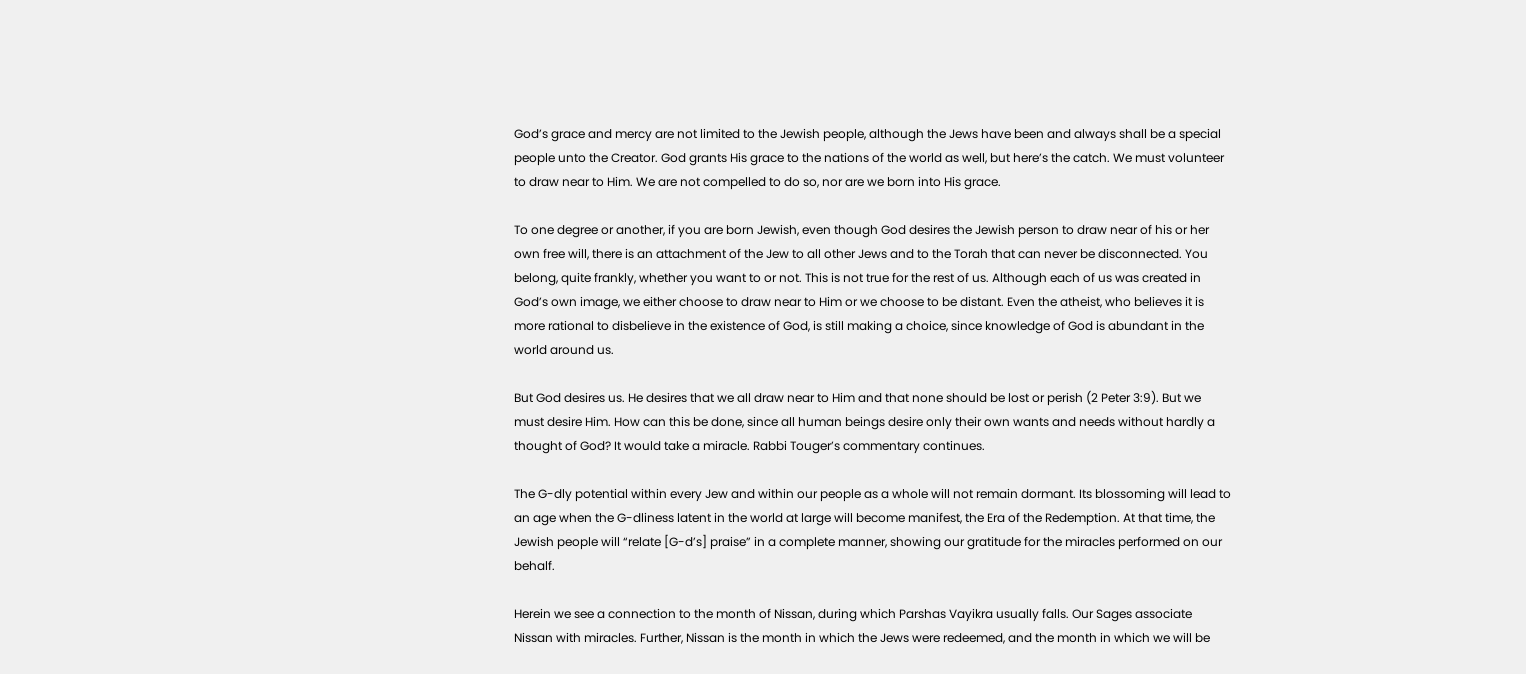God’s grace and mercy are not limited to the Jewish people, although the Jews have been and always shall be a special people unto the Creator. God grants His grace to the nations of the world as well, but here’s the catch. We must volunteer to draw near to Him. We are not compelled to do so, nor are we born into His grace.

To one degree or another, if you are born Jewish, even though God desires the Jewish person to draw near of his or her own free will, there is an attachment of the Jew to all other Jews and to the Torah that can never be disconnected. You belong, quite frankly, whether you want to or not. This is not true for the rest of us. Although each of us was created in God’s own image, we either choose to draw near to Him or we choose to be distant. Even the atheist, who believes it is more rational to disbelieve in the existence of God, is still making a choice, since knowledge of God is abundant in the world around us.

But God desires us. He desires that we all draw near to Him and that none should be lost or perish (2 Peter 3:9). But we must desire Him. How can this be done, since all human beings desire only their own wants and needs without hardly a thought of God? It would take a miracle. Rabbi Touger’s commentary continues.

The G-dly potential within every Jew and within our people as a whole will not remain dormant. Its blossoming will lead to an age when the G-dliness latent in the world at large will become manifest, the Era of the Redemption. At that time, the Jewish people will “relate [G-d’s] praise” in a complete manner, showing our gratitude for the miracles performed on our behalf.

Herein we see a connection to the month of Nissan, during which Parshas Vayikra usually falls. Our Sages associate Nissan with miracles. Further, Nissan is the month in which the Jews were redeemed, and the month in which we will be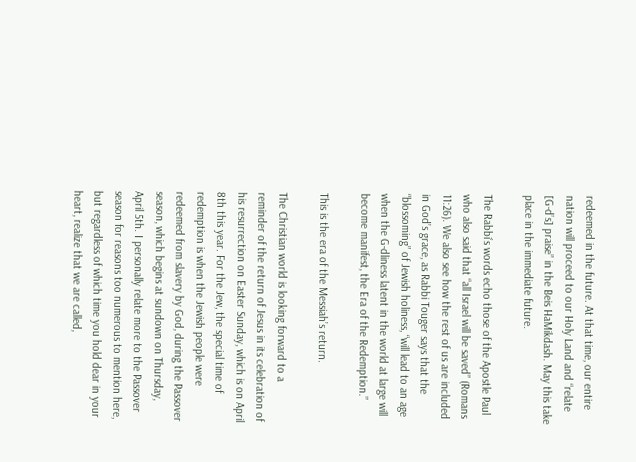redeemed in the future. At that time, our entire nation will proceed to our Holy Land and “relate [G-d’s] praise” in the Beis HaMikdash. May this take place in the immediate future.

The Rabbi’s words echo those of the Apostle Paul who also said that “all Israel will be saved” (Romans 11:26). We also see how the rest of us are included in God’s grace, as Rabbi Touger says that the “blossoming” of Jewish holiness, “will lead to an age when the G-dliness latent in the world at large will become manifest, the Era of the Redemption.”

This is the era of the Messiah’s return.

The Christian world is looking forward to a reminder of the return of Jesus in its celebration of his resurrection on Easter Sunday, which is on April 8th this year. For the Jew, the special time of redemption is when the Jewish people were redeemed from slavery by God, during the Passover season, which begins at sundown on Thursday, April 5th. I personally relate more to the Passover season for reasons too numerous to mention here, but regardless of which time you hold dear in your heart, realize that we are called,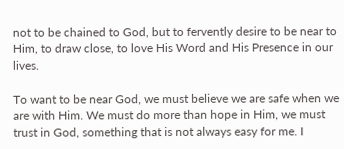not to be chained to God, but to fervently desire to be near to Him, to draw close, to love His Word and His Presence in our lives.

To want to be near God, we must believe we are safe when we are with Him. We must do more than hope in Him, we must trust in God, something that is not always easy for me. I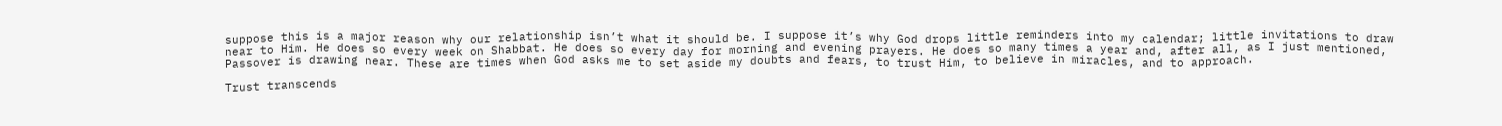suppose this is a major reason why our relationship isn’t what it should be. I suppose it’s why God drops little reminders into my calendar; little invitations to draw near to Him. He does so every week on Shabbat. He does so every day for morning and evening prayers. He does so many times a year and, after all, as I just mentioned, Passover is drawing near. These are times when God asks me to set aside my doubts and fears, to trust Him, to believe in miracles, and to approach.

Trust transcends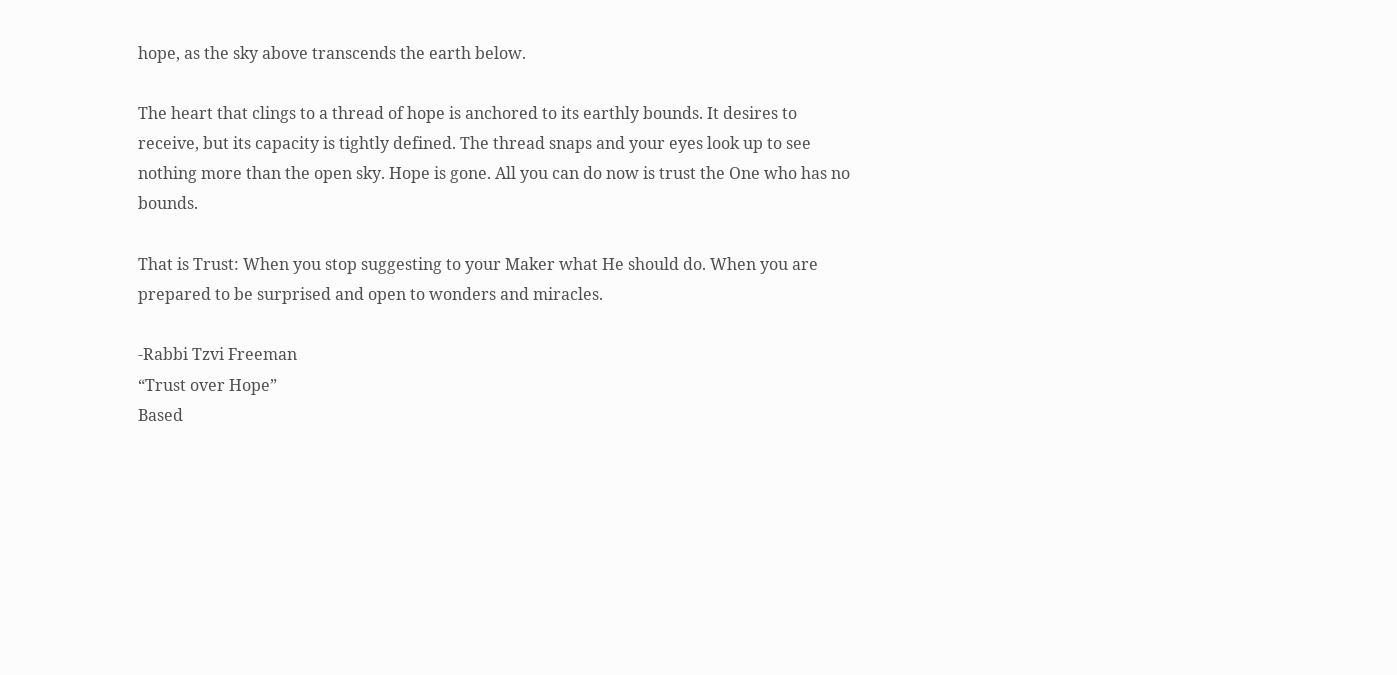hope, as the sky above transcends the earth below.

The heart that clings to a thread of hope is anchored to its earthly bounds. It desires to receive, but its capacity is tightly defined. The thread snaps and your eyes look up to see nothing more than the open sky. Hope is gone. All you can do now is trust the One who has no bounds.

That is Trust: When you stop suggesting to your Maker what He should do. When you are prepared to be surprised and open to wonders and miracles.

-Rabbi Tzvi Freeman
“Trust over Hope”
Based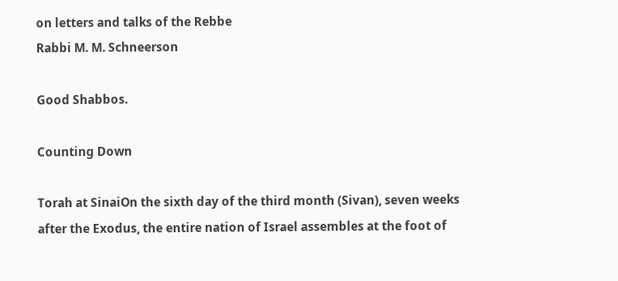on letters and talks of the Rebbe
Rabbi M. M. Schneerson

Good Shabbos.

Counting Down

Torah at SinaiOn the sixth day of the third month (Sivan), seven weeks after the Exodus, the entire nation of Israel assembles at the foot of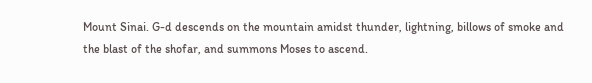Mount Sinai. G-d descends on the mountain amidst thunder, lightning, billows of smoke and the blast of the shofar, and summons Moses to ascend.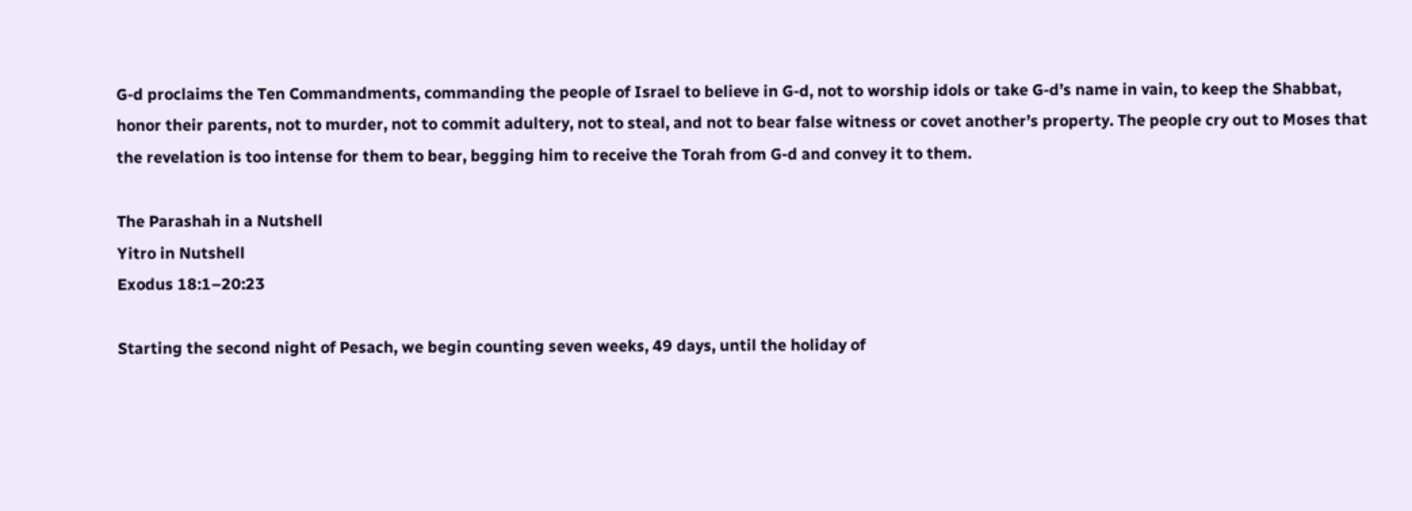G-d proclaims the Ten Commandments, commanding the people of Israel to believe in G-d, not to worship idols or take G-d’s name in vain, to keep the Shabbat, honor their parents, not to murder, not to commit adultery, not to steal, and not to bear false witness or covet another’s property. The people cry out to Moses that the revelation is too intense for them to bear, begging him to receive the Torah from G-d and convey it to them.

The Parashah in a Nutshell
Yitro in Nutshell
Exodus 18:1–20:23

Starting the second night of Pesach, we begin counting seven weeks, 49 days, until the holiday of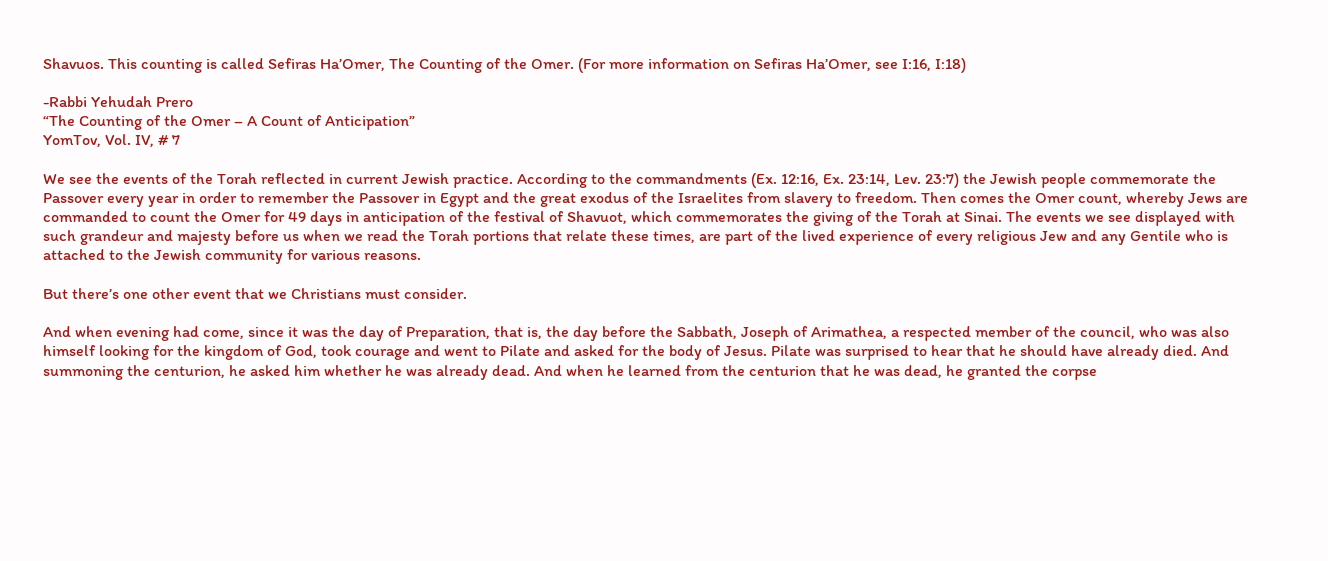Shavuos. This counting is called Sefiras Ha’Omer, The Counting of the Omer. (For more information on Sefiras Ha’Omer, see I:16, I:18)

-Rabbi Yehudah Prero
“The Counting of the Omer – A Count of Anticipation”
YomTov, Vol. IV, # 7

We see the events of the Torah reflected in current Jewish practice. According to the commandments (Ex. 12:16, Ex. 23:14, Lev. 23:7) the Jewish people commemorate the Passover every year in order to remember the Passover in Egypt and the great exodus of the Israelites from slavery to freedom. Then comes the Omer count, whereby Jews are commanded to count the Omer for 49 days in anticipation of the festival of Shavuot, which commemorates the giving of the Torah at Sinai. The events we see displayed with such grandeur and majesty before us when we read the Torah portions that relate these times, are part of the lived experience of every religious Jew and any Gentile who is attached to the Jewish community for various reasons.

But there’s one other event that we Christians must consider.

And when evening had come, since it was the day of Preparation, that is, the day before the Sabbath, Joseph of Arimathea, a respected member of the council, who was also himself looking for the kingdom of God, took courage and went to Pilate and asked for the body of Jesus. Pilate was surprised to hear that he should have already died. And summoning the centurion, he asked him whether he was already dead. And when he learned from the centurion that he was dead, he granted the corpse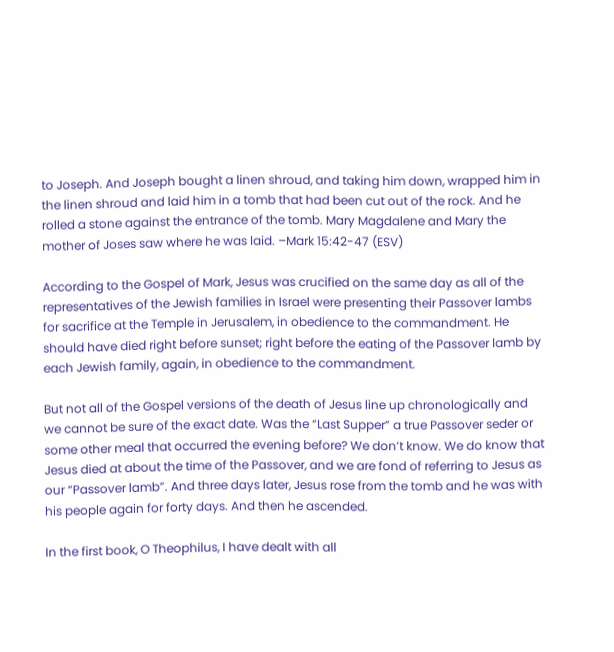to Joseph. And Joseph bought a linen shroud, and taking him down, wrapped him in the linen shroud and laid him in a tomb that had been cut out of the rock. And he rolled a stone against the entrance of the tomb. Mary Magdalene and Mary the mother of Joses saw where he was laid. –Mark 15:42-47 (ESV)

According to the Gospel of Mark, Jesus was crucified on the same day as all of the representatives of the Jewish families in Israel were presenting their Passover lambs for sacrifice at the Temple in Jerusalem, in obedience to the commandment. He should have died right before sunset; right before the eating of the Passover lamb by each Jewish family, again, in obedience to the commandment.

But not all of the Gospel versions of the death of Jesus line up chronologically and we cannot be sure of the exact date. Was the “Last Supper” a true Passover seder or some other meal that occurred the evening before? We don’t know. We do know that Jesus died at about the time of the Passover, and we are fond of referring to Jesus as our “Passover lamb”. And three days later, Jesus rose from the tomb and he was with his people again for forty days. And then he ascended.

In the first book, O Theophilus, I have dealt with all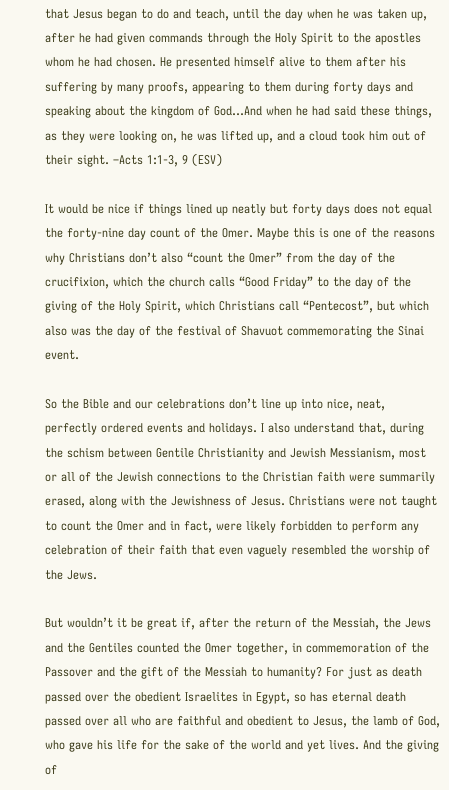that Jesus began to do and teach, until the day when he was taken up, after he had given commands through the Holy Spirit to the apostles whom he had chosen. He presented himself alive to them after his suffering by many proofs, appearing to them during forty days and speaking about the kingdom of God…And when he had said these things, as they were looking on, he was lifted up, and a cloud took him out of their sight. –Acts 1:1-3, 9 (ESV)

It would be nice if things lined up neatly but forty days does not equal the forty-nine day count of the Omer. Maybe this is one of the reasons why Christians don’t also “count the Omer” from the day of the crucifixion, which the church calls “Good Friday” to the day of the giving of the Holy Spirit, which Christians call “Pentecost”, but which also was the day of the festival of Shavuot commemorating the Sinai event.

So the Bible and our celebrations don’t line up into nice, neat, perfectly ordered events and holidays. I also understand that, during the schism between Gentile Christianity and Jewish Messianism, most or all of the Jewish connections to the Christian faith were summarily erased, along with the Jewishness of Jesus. Christians were not taught to count the Omer and in fact, were likely forbidden to perform any celebration of their faith that even vaguely resembled the worship of the Jews.

But wouldn’t it be great if, after the return of the Messiah, the Jews and the Gentiles counted the Omer together, in commemoration of the Passover and the gift of the Messiah to humanity? For just as death passed over the obedient Israelites in Egypt, so has eternal death passed over all who are faithful and obedient to Jesus, the lamb of God, who gave his life for the sake of the world and yet lives. And the giving of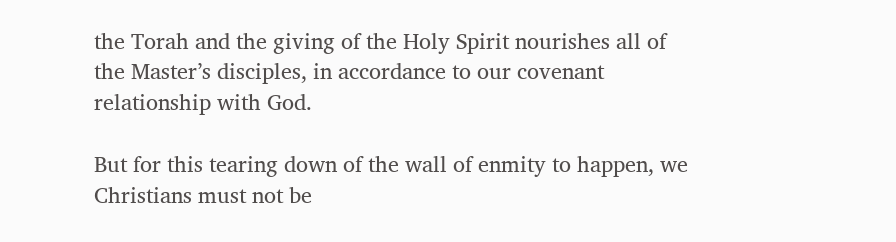the Torah and the giving of the Holy Spirit nourishes all of the Master’s disciples, in accordance to our covenant relationship with God.

But for this tearing down of the wall of enmity to happen, we Christians must not be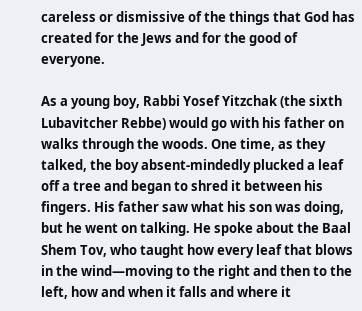careless or dismissive of the things that God has created for the Jews and for the good of everyone.

As a young boy, Rabbi Yosef Yitzchak (the sixth Lubavitcher Rebbe) would go with his father on walks through the woods. One time, as they talked, the boy absent-mindedly plucked a leaf off a tree and began to shred it between his fingers. His father saw what his son was doing, but he went on talking. He spoke about the Baal Shem Tov, who taught how every leaf that blows in the wind—moving to the right and then to the left, how and when it falls and where it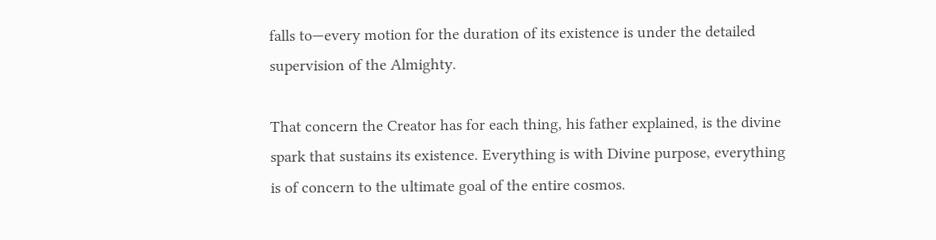falls to—every motion for the duration of its existence is under the detailed supervision of the Almighty.

That concern the Creator has for each thing, his father explained, is the divine spark that sustains its existence. Everything is with Divine purpose, everything is of concern to the ultimate goal of the entire cosmos.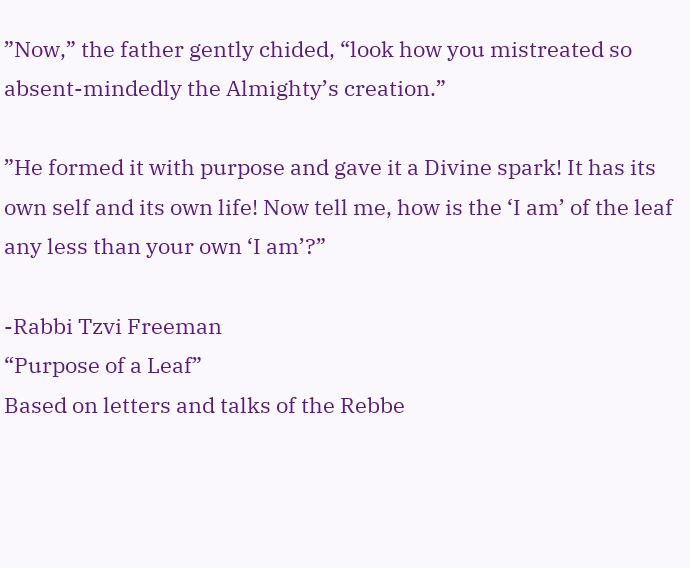”Now,” the father gently chided, “look how you mistreated so absent-mindedly the Almighty’s creation.”

”He formed it with purpose and gave it a Divine spark! It has its own self and its own life! Now tell me, how is the ‘I am’ of the leaf any less than your own ‘I am’?”

-Rabbi Tzvi Freeman
“Purpose of a Leaf”
Based on letters and talks of the Rebbe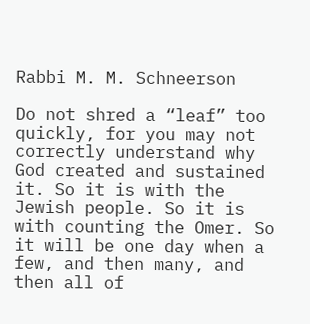Rabbi M. M. Schneerson

Do not shred a “leaf” too quickly, for you may not correctly understand why God created and sustained it. So it is with the Jewish people. So it is with counting the Omer. So it will be one day when a few, and then many, and then all of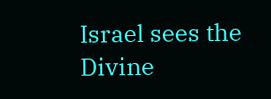Israel sees the Divine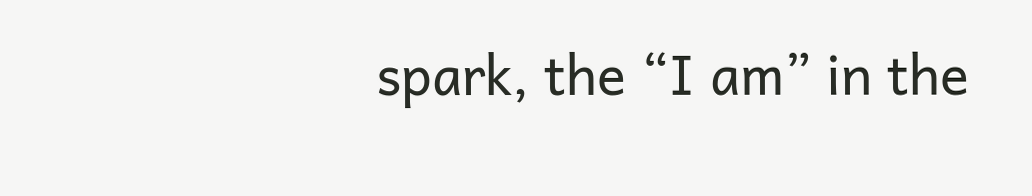spark, the “I am” in the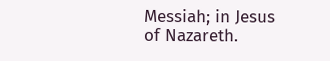Messiah; in Jesus of Nazareth.